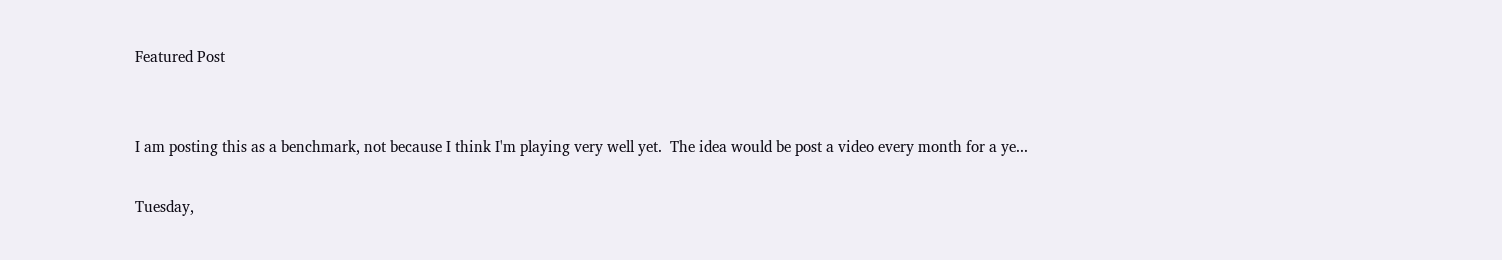Featured Post


I am posting this as a benchmark, not because I think I'm playing very well yet.  The idea would be post a video every month for a ye...

Tuesday,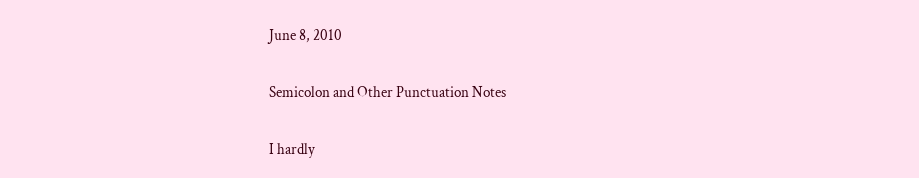June 8, 2010

Semicolon and Other Punctuation Notes

I hardly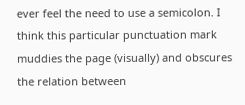ever feel the need to use a semicolon. I think this particular punctuation mark muddies the page (visually) and obscures the relation between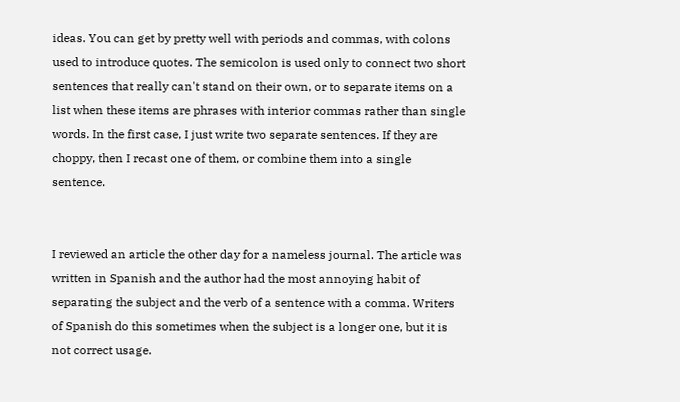ideas. You can get by pretty well with periods and commas, with colons used to introduce quotes. The semicolon is used only to connect two short sentences that really can't stand on their own, or to separate items on a list when these items are phrases with interior commas rather than single words. In the first case, I just write two separate sentences. If they are choppy, then I recast one of them, or combine them into a single sentence.


I reviewed an article the other day for a nameless journal. The article was written in Spanish and the author had the most annoying habit of separating the subject and the verb of a sentence with a comma. Writers of Spanish do this sometimes when the subject is a longer one, but it is not correct usage.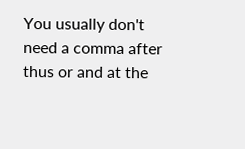You usually don't need a comma after thus or and at the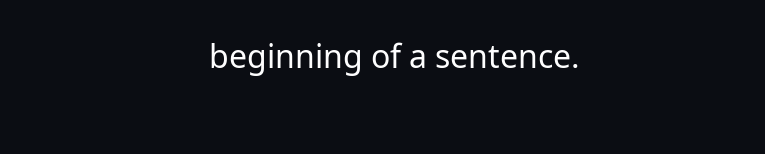beginning of a sentence.